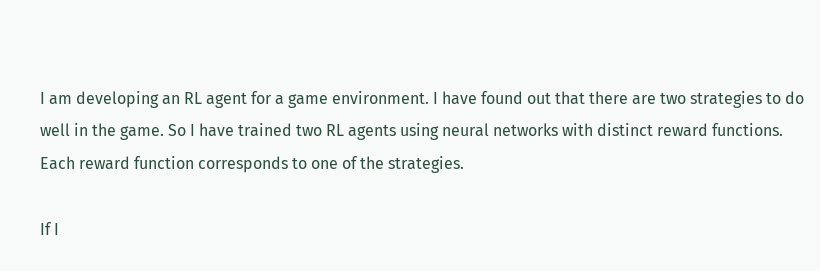I am developing an RL agent for a game environment. I have found out that there are two strategies to do well in the game. So I have trained two RL agents using neural networks with distinct reward functions. Each reward function corresponds to one of the strategies.

If I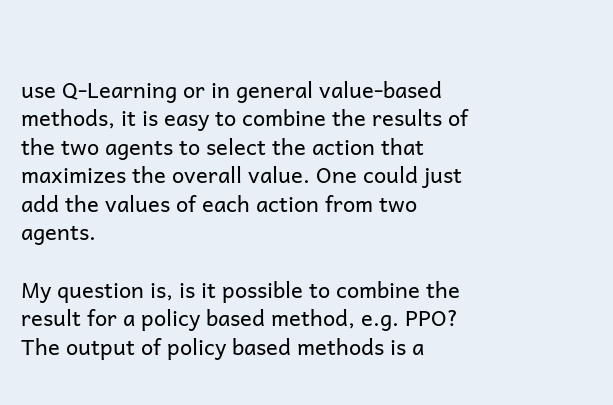use Q-Learning or in general value-based methods, it is easy to combine the results of the two agents to select the action that maximizes the overall value. One could just add the values of each action from two agents.

My question is, is it possible to combine the result for a policy based method, e.g. PPO? The output of policy based methods is a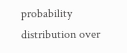probability distribution over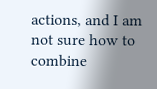actions, and I am not sure how to combine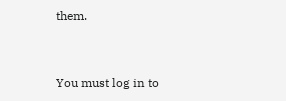them.



You must log in to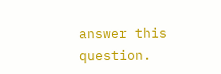answer this question.